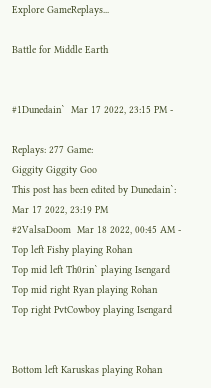Explore GameReplays...

Battle for Middle Earth


#1Dunedain`  Mar 17 2022, 23:15 PM -

Replays: 277 Game:
Giggity Giggity Goo
This post has been edited by Dunedain`: Mar 17 2022, 23:19 PM
#2ValsaDoom  Mar 18 2022, 00:45 AM -
Top left Fishy playing Rohan
Top mid left Th0rin` playing Isengard
Top mid right Ryan playing Rohan
Top right PvtCowboy playing Isengard


Bottom left Karuskas playing Rohan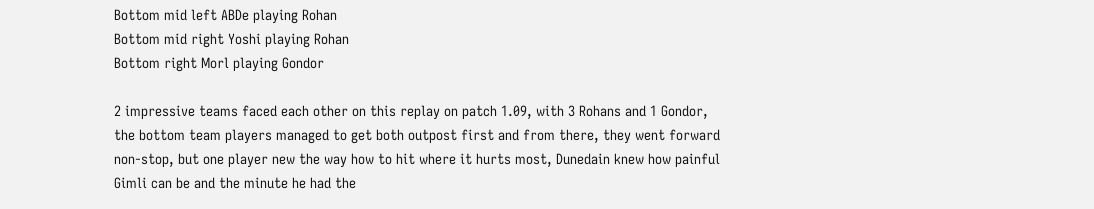Bottom mid left ABDe playing Rohan
Bottom mid right Yoshi playing Rohan
Bottom right Morl playing Gondor

2 impressive teams faced each other on this replay on patch 1.09, with 3 Rohans and 1 Gondor, the bottom team players managed to get both outpost first and from there, they went forward non-stop, but one player new the way how to hit where it hurts most, Dunedain knew how painful Gimli can be and the minute he had the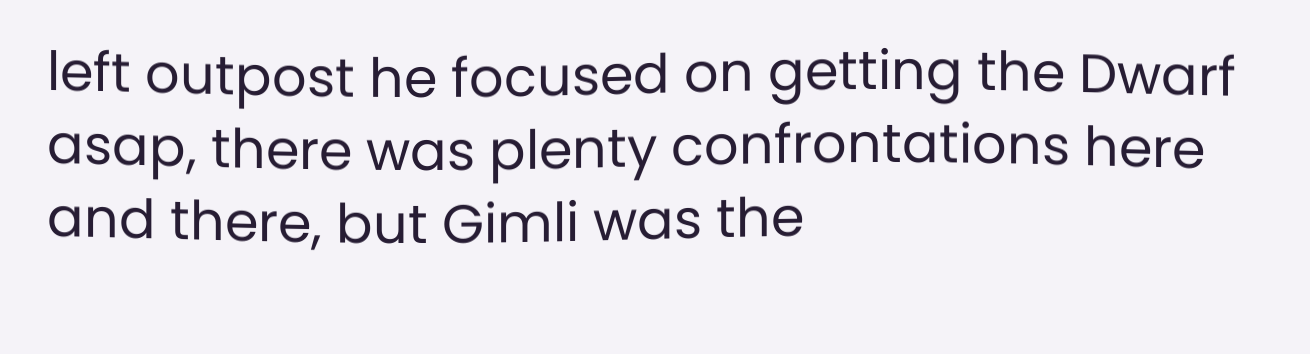left outpost he focused on getting the Dwarf asap, there was plenty confrontations here and there, but Gimli was the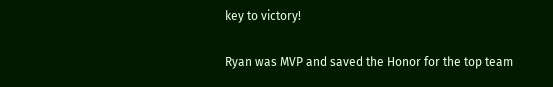key to victory!

Ryan was MVP and saved the Honor for the top team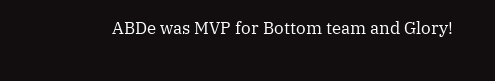ABDe was MVP for Bottom team and Glory!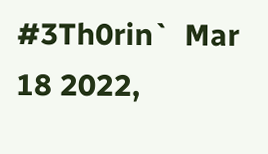#3Th0rin`  Mar 18 2022,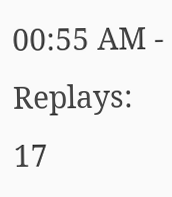00:55 AM -
Replays: 17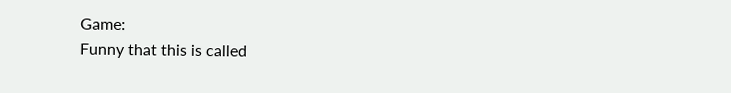Game:
Funny that this is called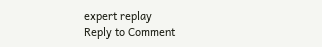expert replay
Reply to Comment